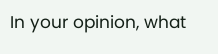In your opinion, what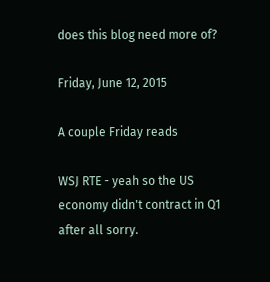does this blog need more of?

Friday, June 12, 2015

A couple Friday reads

WSJ RTE - yeah so the US economy didn't contract in Q1 after all sorry.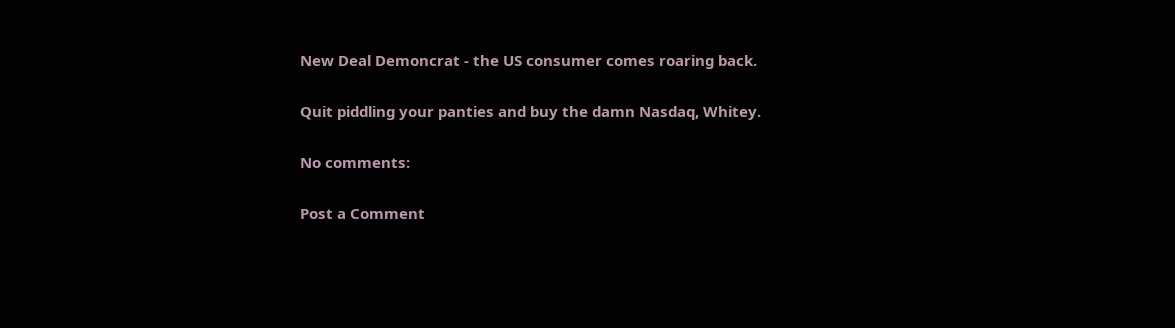New Deal Demoncrat - the US consumer comes roaring back.

Quit piddling your panties and buy the damn Nasdaq, Whitey.

No comments:

Post a Comment